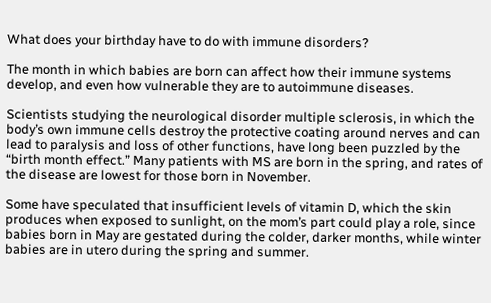What does your birthday have to do with immune disorders?

The month in which babies are born can affect how their immune systems develop, and even how vulnerable they are to autoimmune diseases.

Scientists studying the neurological disorder multiple sclerosis, in which the body’s own immune cells destroy the protective coating around nerves and can lead to paralysis and loss of other functions, have long been puzzled by the “birth month effect.” Many patients with MS are born in the spring, and rates of the disease are lowest for those born in November.

Some have speculated that insufficient levels of vitamin D, which the skin produces when exposed to sunlight, on the mom’s part could play a role, since babies born in May are gestated during the colder, darker months, while winter babies are in utero during the spring and summer.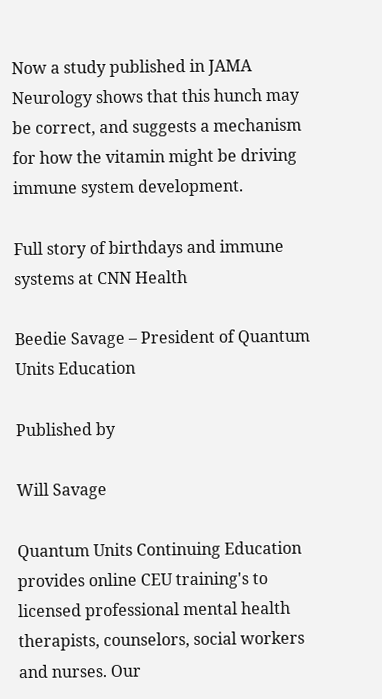Now a study published in JAMA Neurology shows that this hunch may be correct, and suggests a mechanism for how the vitamin might be driving immune system development.

Full story of birthdays and immune systems at CNN Health

Beedie Savage – President of Quantum Units Education

Published by

Will Savage

Quantum Units Continuing Education provides online CEU training's to licensed professional mental health therapists, counselors, social workers and nurses. Our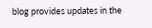blog provides updates in the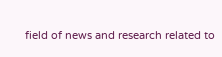field of news and research related to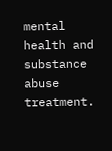mental health and substance abuse treatment.